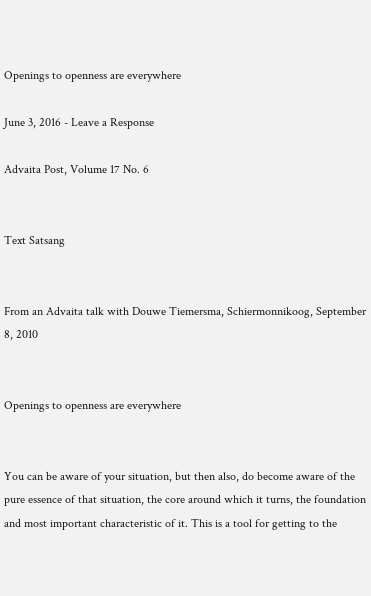Openings to openness are everywhere

June 3, 2016 - Leave a Response

Advaita Post, Volume 17 No. 6


Text Satsang


From an Advaita talk with Douwe Tiemersma, Schiermonnikoog, September 8, 2010


Openings to openness are everywhere


You can be aware of your situation, but then also, do become aware of the pure essence of that situation, the core around which it turns, the foundation and most important characteristic of it. This is a tool for getting to the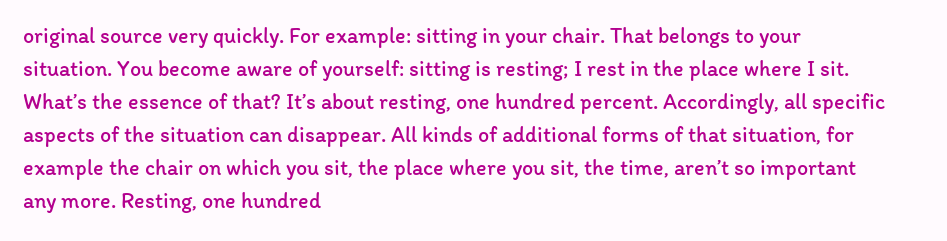original source very quickly. For example: sitting in your chair. That belongs to your situation. You become aware of yourself: sitting is resting; I rest in the place where I sit. What’s the essence of that? It’s about resting, one hundred percent. Accordingly, all specific aspects of the situation can disappear. All kinds of additional forms of that situation, for example the chair on which you sit, the place where you sit, the time, aren’t so important any more. Resting, one hundred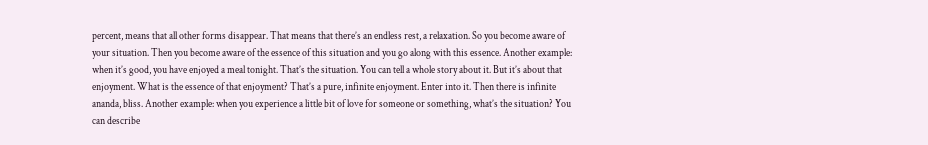percent, means that all other forms disappear. That means that there’s an endless rest, a relaxation. So you become aware of your situation. Then you become aware of the essence of this situation and you go along with this essence. Another example: when it’s good, you have enjoyed a meal tonight. That’s the situation. You can tell a whole story about it. But it’s about that enjoyment. What is the essence of that enjoyment? That’s a pure, infinite enjoyment. Enter into it. Then there is infinite ananda, bliss. Another example: when you experience a little bit of love for someone or something, what’s the situation? You can describe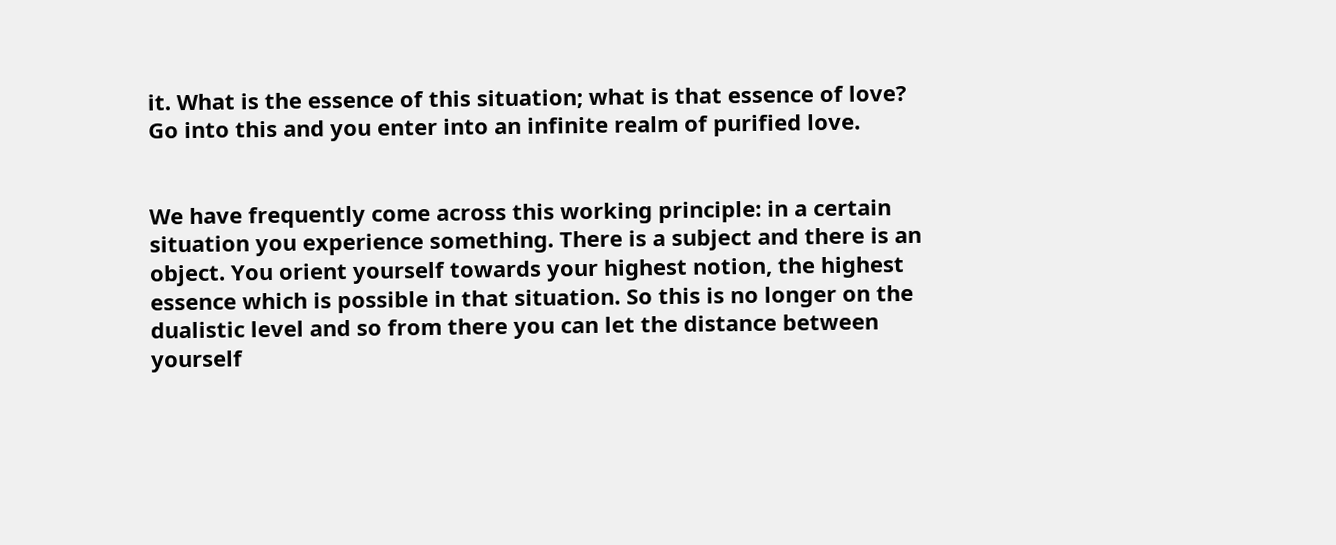it. What is the essence of this situation; what is that essence of love? Go into this and you enter into an infinite realm of purified love.


We have frequently come across this working principle: in a certain situation you experience something. There is a subject and there is an object. You orient yourself towards your highest notion, the highest essence which is possible in that situation. So this is no longer on the dualistic level and so from there you can let the distance between yourself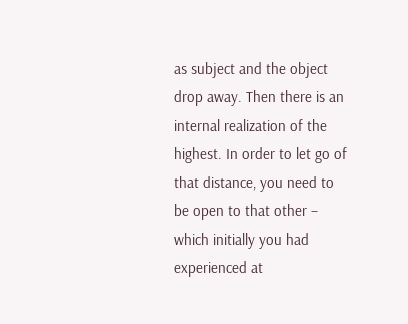as subject and the object drop away. Then there is an internal realization of the highest. In order to let go of that distance, you need to be open to that other – which initially you had experienced at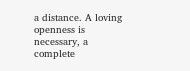a distance. A loving openness is necessary, a complete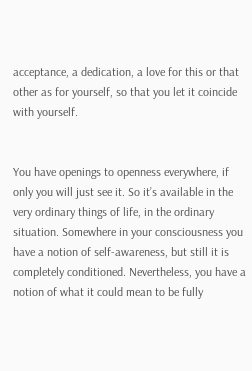acceptance, a dedication, a love for this or that other as for yourself, so that you let it coincide with yourself.


You have openings to openness everywhere, if only you will just see it. So it’s available in the very ordinary things of life, in the ordinary situation. Somewhere in your consciousness you have a notion of self-awareness, but still it is completely conditioned. Nevertheless, you have a notion of what it could mean to be fully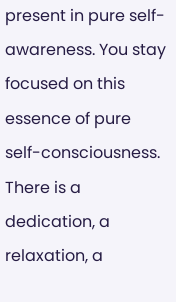present in pure self-awareness. You stay focused on this essence of pure self-consciousness. There is a dedication, a relaxation, a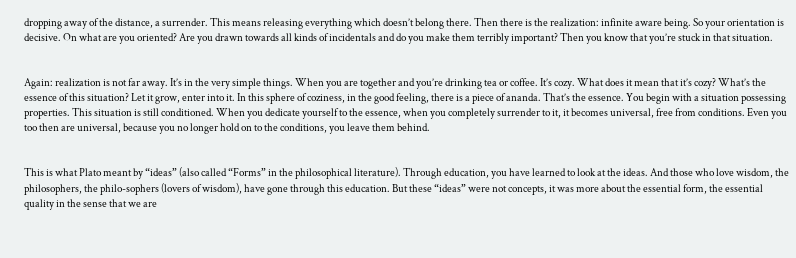dropping away of the distance, a surrender. This means releasing everything which doesn’t belong there. Then there is the realization: infinite aware being. So your orientation is decisive. On what are you oriented? Are you drawn towards all kinds of incidentals and do you make them terribly important? Then you know that you’re stuck in that situation.


Again: realization is not far away. It’s in the very simple things. When you are together and you’re drinking tea or coffee. It’s cozy. What does it mean that it’s cozy? What’s the essence of this situation? Let it grow, enter into it. In this sphere of coziness, in the good feeling, there is a piece of ananda. That’s the essence. You begin with a situation possessing properties. This situation is still conditioned. When you dedicate yourself to the essence, when you completely surrender to it, it becomes universal, free from conditions. Even you too then are universal, because you no longer hold on to the conditions, you leave them behind.


This is what Plato meant by “ideas” (also called “Forms” in the philosophical literature). Through education, you have learned to look at the ideas. And those who love wisdom, the philosophers, the philo-sophers (lovers of wisdom), have gone through this education. But these “ideas” were not concepts, it was more about the essential form, the essential quality in the sense that we are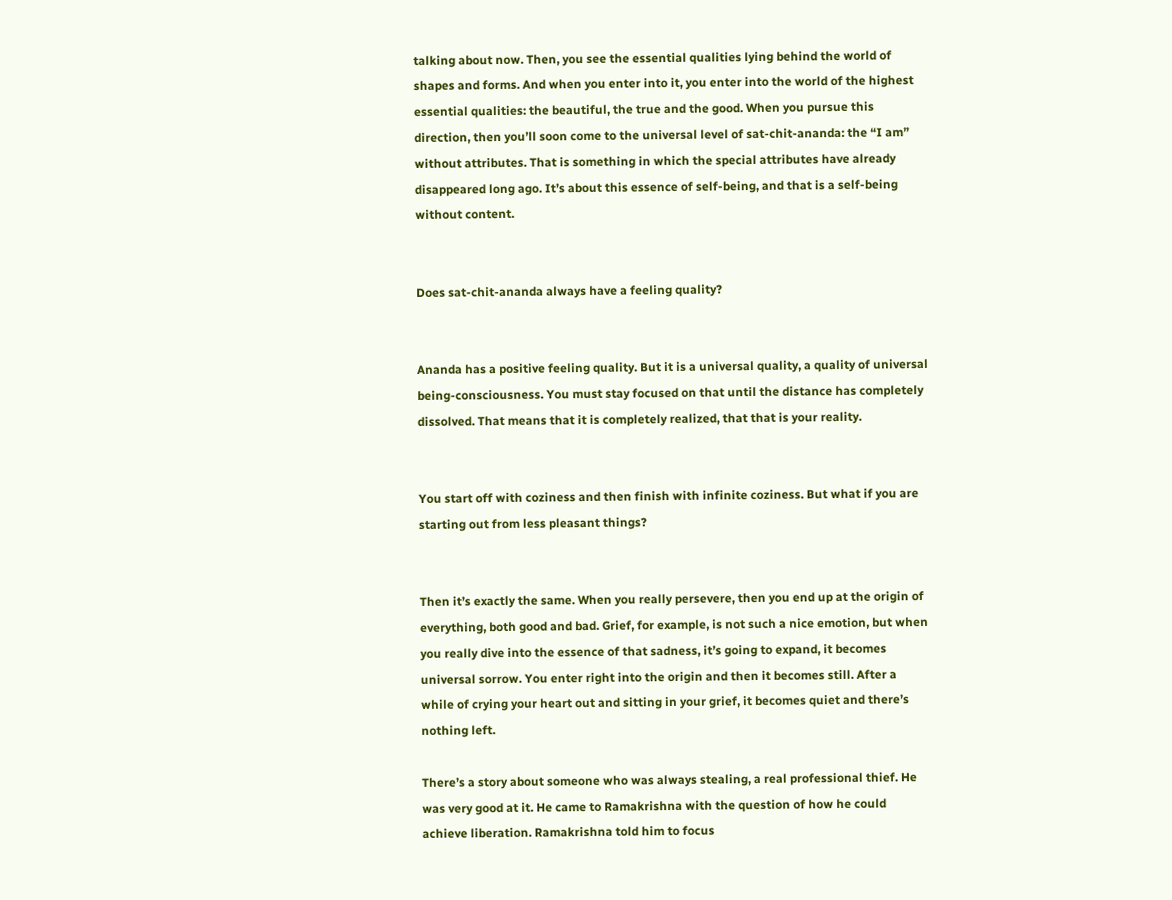talking about now. Then, you see the essential qualities lying behind the world of shapes and forms. And when you enter into it, you enter into the world of the highest essential qualities: the beautiful, the true and the good. When you pursue this direction, then you’ll soon come to the universal level of sat-chit-ananda: the “I am” without attributes. That is something in which the special attributes have already disappeared long ago. It’s about this essence of self-being, and that is a self-being without content.


Does sat-chit-ananda always have a feeling quality?


Ananda has a positive feeling quality. But it is a universal quality, a quality of universal being-consciousness. You must stay focused on that until the distance has completely dissolved. That means that it is completely realized, that that is your reality.


You start off with coziness and then finish with infinite coziness. But what if you are starting out from less pleasant things?


Then it’s exactly the same. When you really persevere, then you end up at the origin of everything, both good and bad. Grief, for example, is not such a nice emotion, but when you really dive into the essence of that sadness, it’s going to expand, it becomes universal sorrow. You enter right into the origin and then it becomes still. After a while of crying your heart out and sitting in your grief, it becomes quiet and there’s nothing left.

There’s a story about someone who was always stealing, a real professional thief. He was very good at it. He came to Ramakrishna with the question of how he could achieve liberation. Ramakrishna told him to focus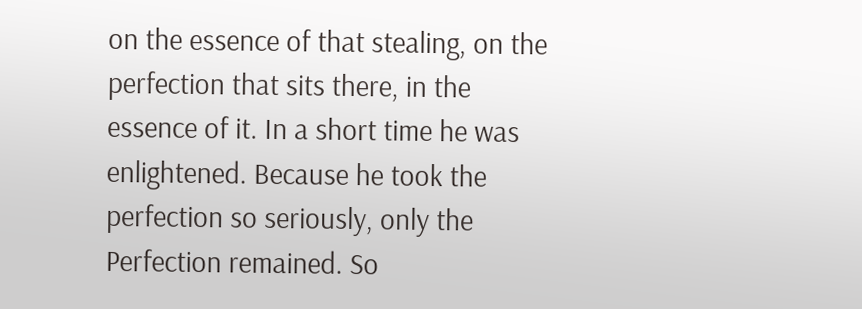on the essence of that stealing, on the perfection that sits there, in the essence of it. In a short time he was enlightened. Because he took the perfection so seriously, only the Perfection remained. So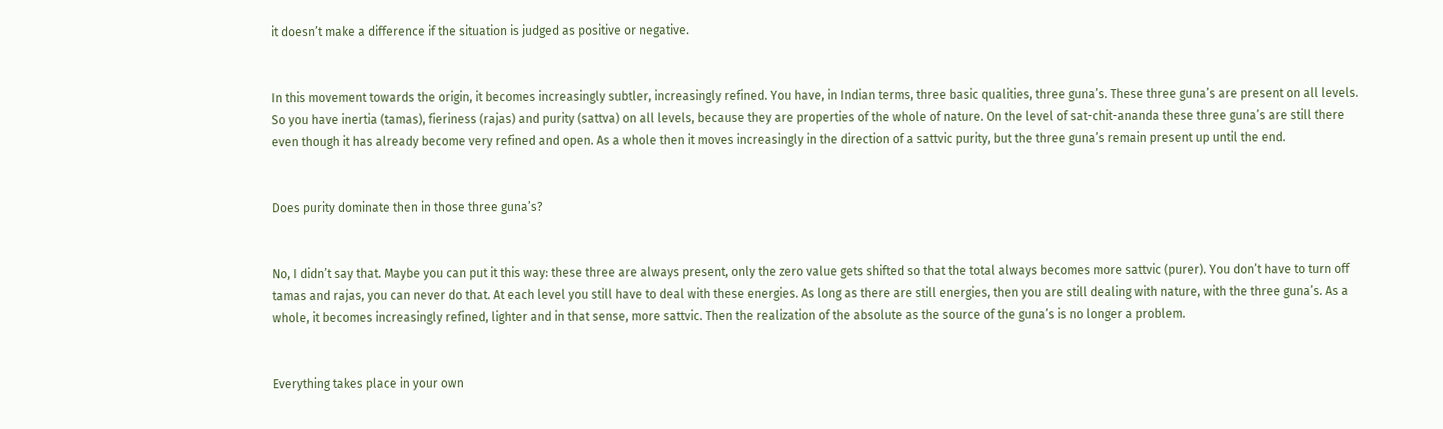it doesn’t make a difference if the situation is judged as positive or negative.


In this movement towards the origin, it becomes increasingly subtler, increasingly refined. You have, in Indian terms, three basic qualities, three guna’s. These three guna’s are present on all levels. So you have inertia (tamas), fieriness (rajas) and purity (sattva) on all levels, because they are properties of the whole of nature. On the level of sat-chit-ananda these three guna’s are still there even though it has already become very refined and open. As a whole then it moves increasingly in the direction of a sattvic purity, but the three guna’s remain present up until the end.


Does purity dominate then in those three guna’s?


No, I didn’t say that. Maybe you can put it this way: these three are always present, only the zero value gets shifted so that the total always becomes more sattvic (purer). You don’t have to turn off tamas and rajas, you can never do that. At each level you still have to deal with these energies. As long as there are still energies, then you are still dealing with nature, with the three guna’s. As a whole, it becomes increasingly refined, lighter and in that sense, more sattvic. Then the realization of the absolute as the source of the guna’s is no longer a problem.


Everything takes place in your own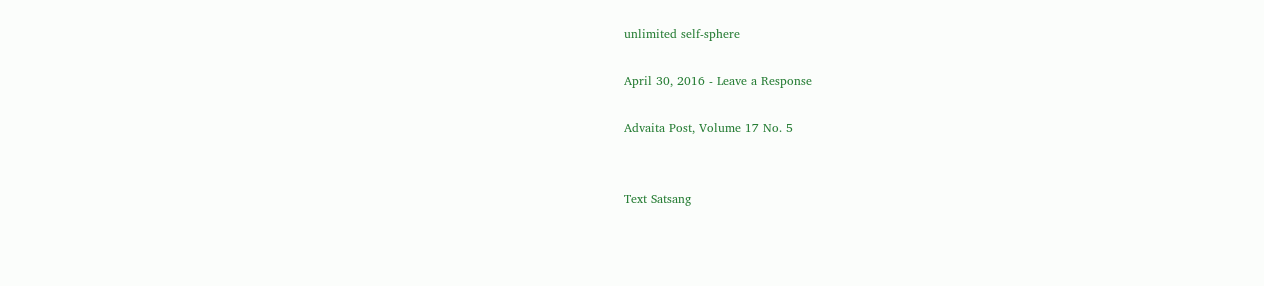unlimited self-sphere

April 30, 2016 - Leave a Response

Advaita Post, Volume 17 No. 5


Text Satsang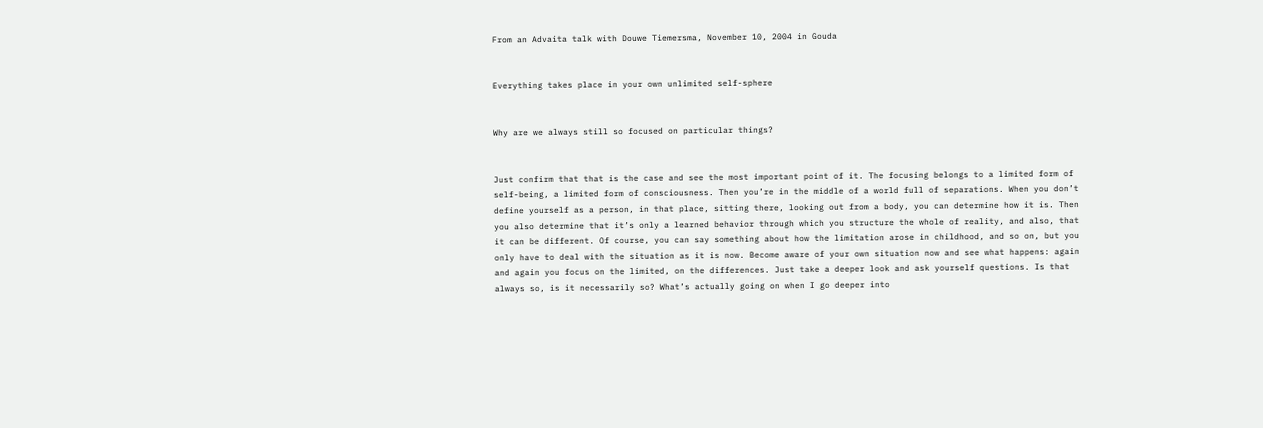From an Advaita talk with Douwe Tiemersma, November 10, 2004 in Gouda


Everything takes place in your own unlimited self-sphere


Why are we always still so focused on particular things?


Just confirm that that is the case and see the most important point of it. The focusing belongs to a limited form of self-being, a limited form of consciousness. Then you’re in the middle of a world full of separations. When you don’t define yourself as a person, in that place, sitting there, looking out from a body, you can determine how it is. Then you also determine that it’s only a learned behavior through which you structure the whole of reality, and also, that it can be different. Of course, you can say something about how the limitation arose in childhood, and so on, but you only have to deal with the situation as it is now. Become aware of your own situation now and see what happens: again and again you focus on the limited, on the differences. Just take a deeper look and ask yourself questions. Is that always so, is it necessarily so? What’s actually going on when I go deeper into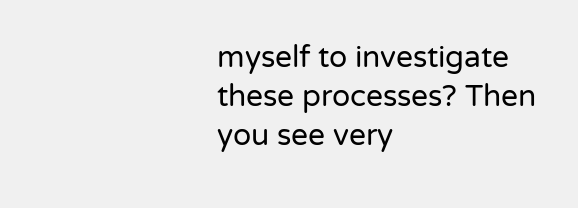myself to investigate these processes? Then you see very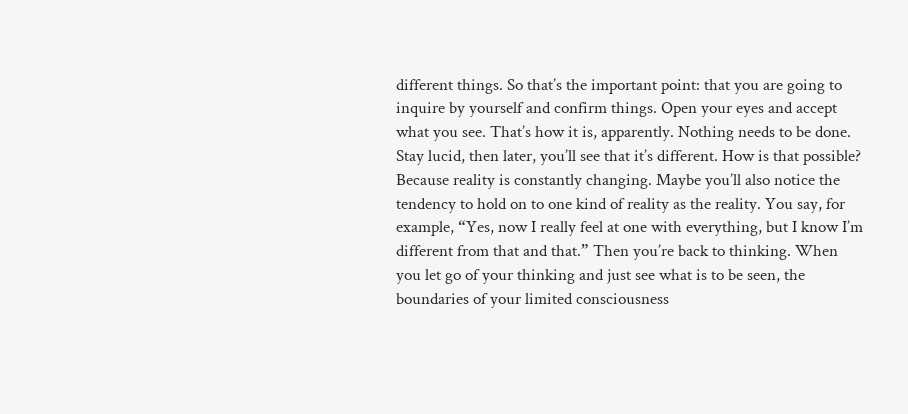different things. So that’s the important point: that you are going to inquire by yourself and confirm things. Open your eyes and accept what you see. That’s how it is, apparently. Nothing needs to be done. Stay lucid, then later, you’ll see that it’s different. How is that possible? Because reality is constantly changing. Maybe you’ll also notice the tendency to hold on to one kind of reality as the reality. You say, for example, “Yes, now I really feel at one with everything, but I know I’m different from that and that.” Then you’re back to thinking. When you let go of your thinking and just see what is to be seen, the boundaries of your limited consciousness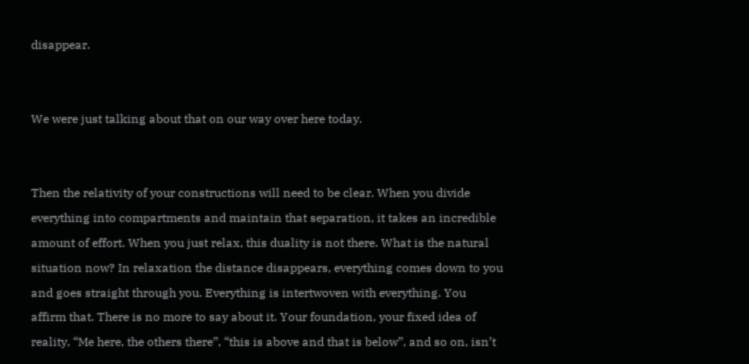disappear.


We were just talking about that on our way over here today.


Then the relativity of your constructions will need to be clear. When you divide everything into compartments and maintain that separation, it takes an incredible amount of effort. When you just relax, this duality is not there. What is the natural situation now? In relaxation the distance disappears, everything comes down to you and goes straight through you. Everything is intertwoven with everything. You affirm that. There is no more to say about it. Your foundation, your fixed idea of reality, “Me here, the others there”, “this is above and that is below”, and so on, isn’t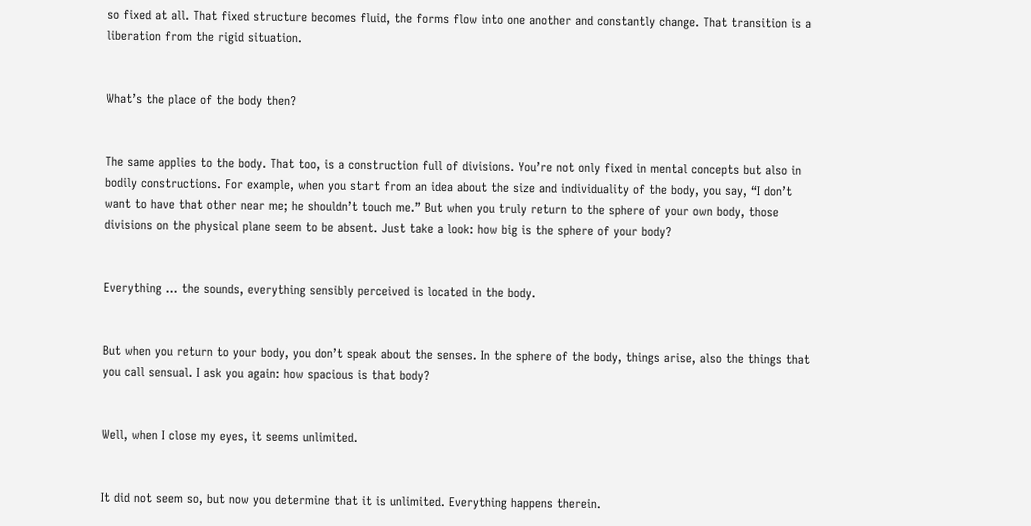so fixed at all. That fixed structure becomes fluid, the forms flow into one another and constantly change. That transition is a liberation from the rigid situation.


What’s the place of the body then?


The same applies to the body. That too, is a construction full of divisions. You’re not only fixed in mental concepts but also in bodily constructions. For example, when you start from an idea about the size and individuality of the body, you say, “I don’t want to have that other near me; he shouldn’t touch me.” But when you truly return to the sphere of your own body, those divisions on the physical plane seem to be absent. Just take a look: how big is the sphere of your body?


Everything … the sounds, everything sensibly perceived is located in the body.


But when you return to your body, you don’t speak about the senses. In the sphere of the body, things arise, also the things that you call sensual. I ask you again: how spacious is that body?


Well, when I close my eyes, it seems unlimited.


It did not seem so, but now you determine that it is unlimited. Everything happens therein.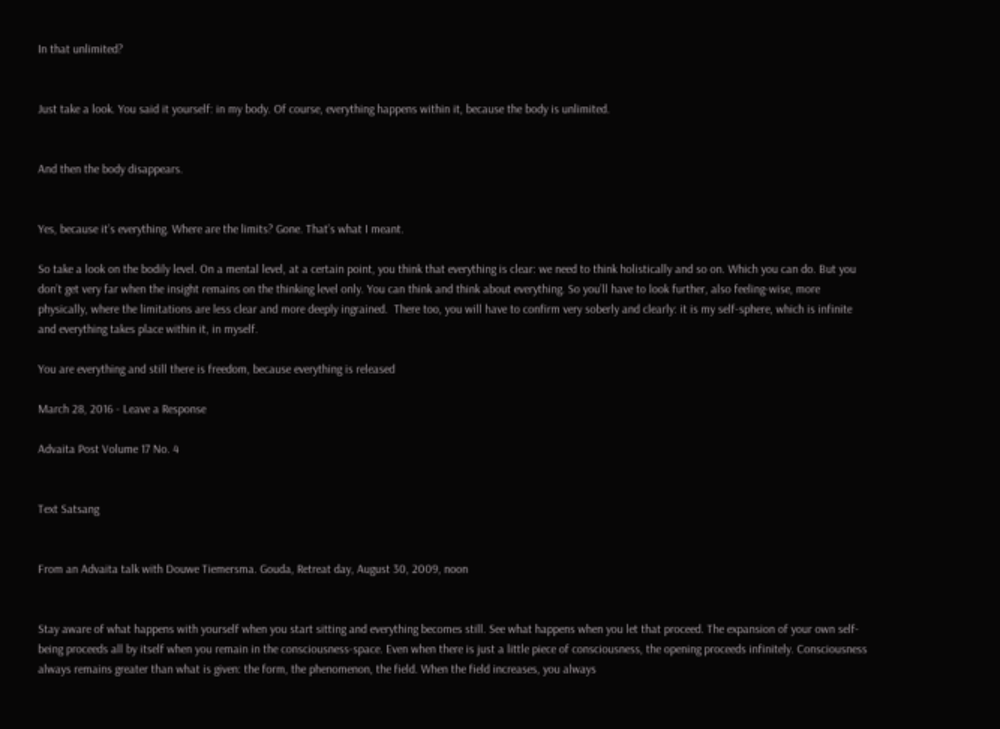In that unlimited?


Just take a look. You said it yourself: in my body. Of course, everything happens within it, because the body is unlimited.


And then the body disappears.


Yes, because it’s everything. Where are the limits? Gone. That’s what I meant.

So take a look on the bodily level. On a mental level, at a certain point, you think that everything is clear: we need to think holistically and so on. Which you can do. But you don’t get very far when the insight remains on the thinking level only. You can think and think about everything. So you’ll have to look further, also feeling-wise, more physically, where the limitations are less clear and more deeply ingrained.  There too, you will have to confirm very soberly and clearly: it is my self-sphere, which is infinite and everything takes place within it, in myself.

You are everything and still there is freedom, because everything is released

March 28, 2016 - Leave a Response

Advaita Post Volume 17 No. 4


Text Satsang


From an Advaita talk with Douwe Tiemersma. Gouda, Retreat day, August 30, 2009, noon


Stay aware of what happens with yourself when you start sitting and everything becomes still. See what happens when you let that proceed. The expansion of your own self-being proceeds all by itself when you remain in the consciousness-space. Even when there is just a little piece of consciousness, the opening proceeds infinitely. Consciousness always remains greater than what is given: the form, the phenomenon, the field. When the field increases, you always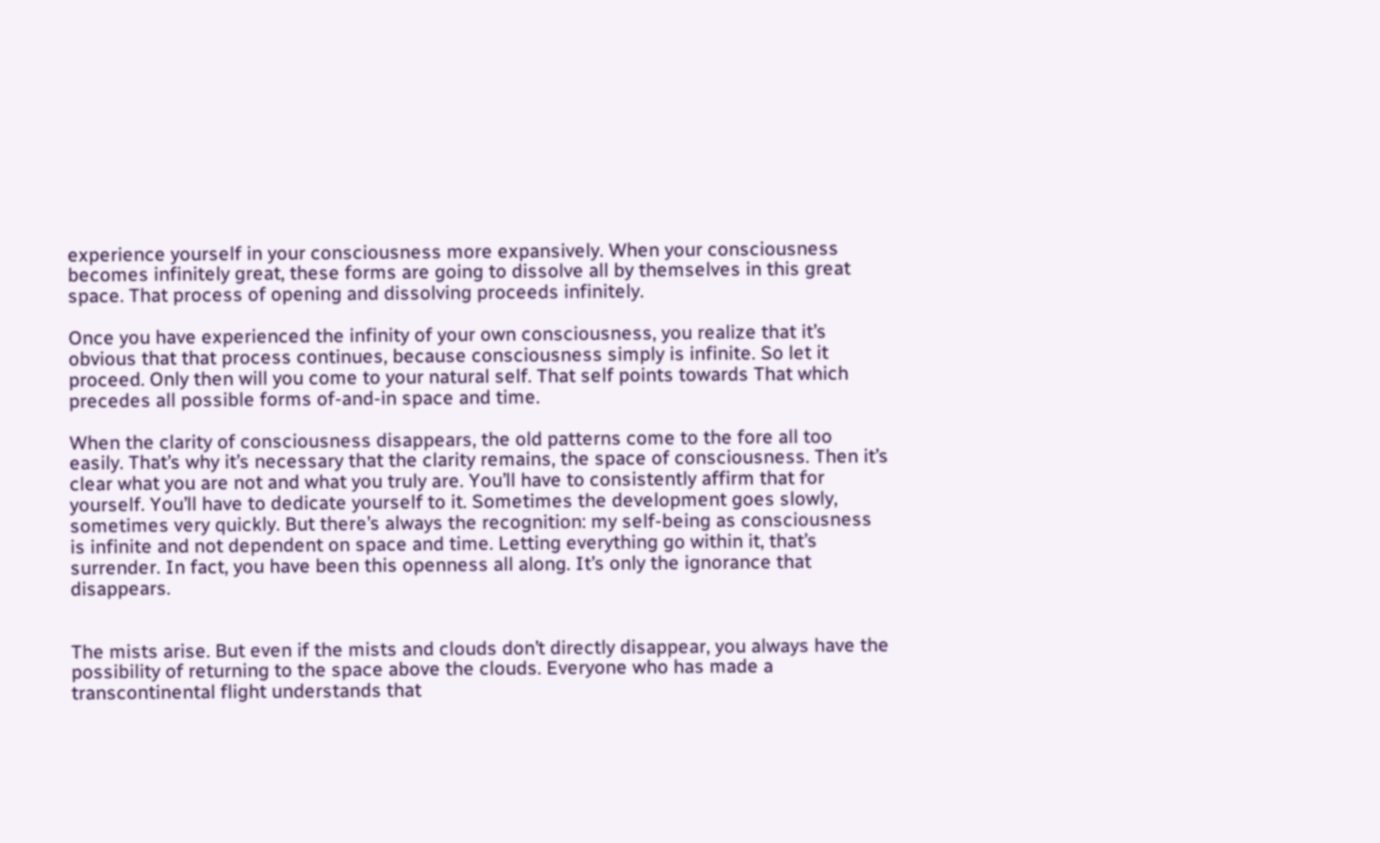experience yourself in your consciousness more expansively. When your consciousness becomes infinitely great, these forms are going to dissolve all by themselves in this great space. That process of opening and dissolving proceeds infinitely.

Once you have experienced the infinity of your own consciousness, you realize that it’s obvious that that process continues, because consciousness simply is infinite. So let it proceed. Only then will you come to your natural self. That self points towards That which precedes all possible forms of-and-in space and time.

When the clarity of consciousness disappears, the old patterns come to the fore all too easily. That’s why it’s necessary that the clarity remains, the space of consciousness. Then it’s clear what you are not and what you truly are. You’ll have to consistently affirm that for yourself. You’ll have to dedicate yourself to it. Sometimes the development goes slowly, sometimes very quickly. But there’s always the recognition: my self-being as consciousness is infinite and not dependent on space and time. Letting everything go within it, that’s surrender. In fact, you have been this openness all along. It’s only the ignorance that disappears.


The mists arise. But even if the mists and clouds don’t directly disappear, you always have the possibility of returning to the space above the clouds. Everyone who has made a transcontinental flight understands that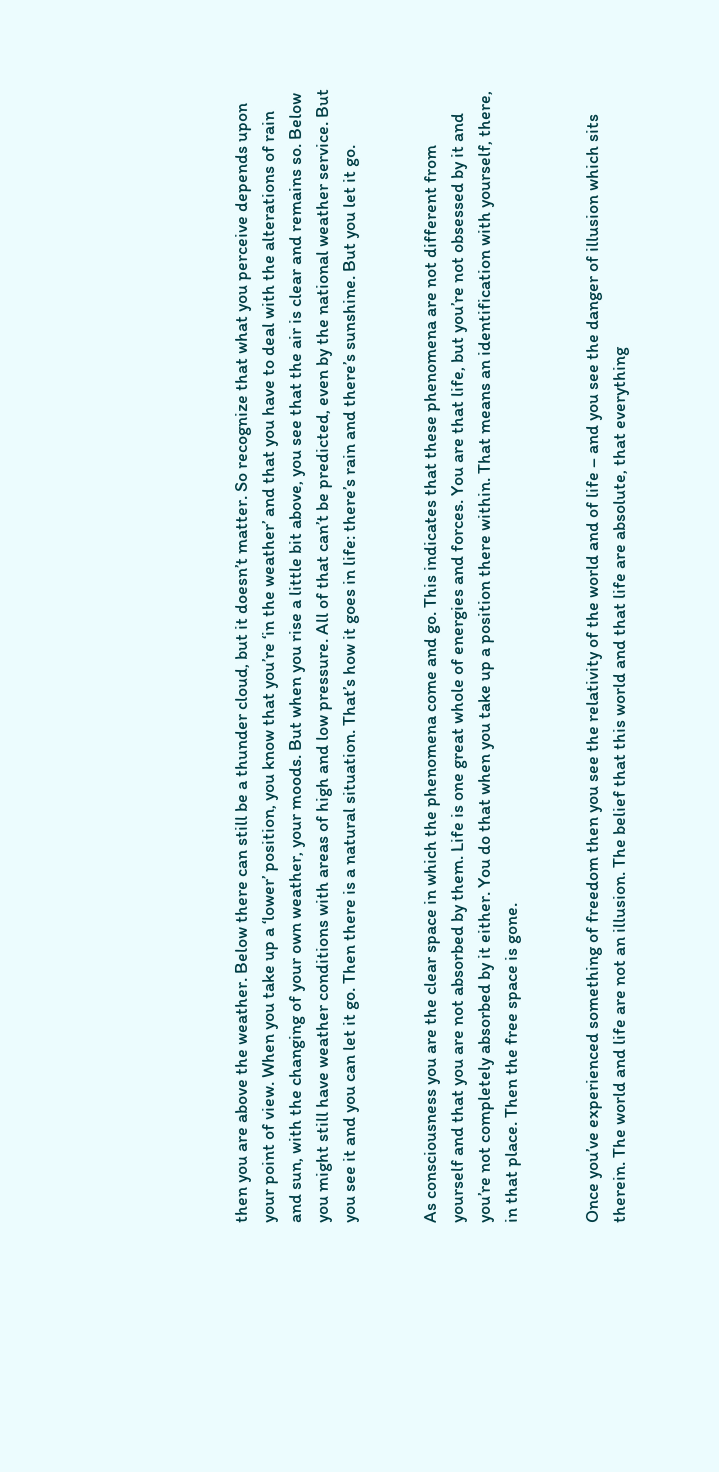then you are above the weather. Below there can still be a thunder cloud, but it doesn’t matter. So recognize that what you perceive depends upon your point of view. When you take up a ‘lower’ position, you know that you’re ‘in the weather’ and that you have to deal with the alterations of rain and sun, with the changing of your own weather, your moods. But when you rise a little bit above, you see that the air is clear and remains so. Below you might still have weather conditions with areas of high and low pressure. All of that can’t be predicted, even by the national weather service. But you see it and you can let it go. Then there is a natural situation. That’s how it goes in life: there’s rain and there’s sunshine. But you let it go.


As consciousness you are the clear space in which the phenomena come and go. This indicates that these phenomena are not different from yourself and that you are not absorbed by them. Life is one great whole of energies and forces. You are that life, but you’re not obsessed by it and you’re not completely absorbed by it either. You do that when you take up a position there within. That means an identification with yourself, there, in that place. Then the free space is gone.


Once you’ve experienced something of freedom then you see the relativity of the world and of life – and you see the danger of illusion which sits therein. The world and life are not an illusion. The belief that this world and that life are absolute, that everything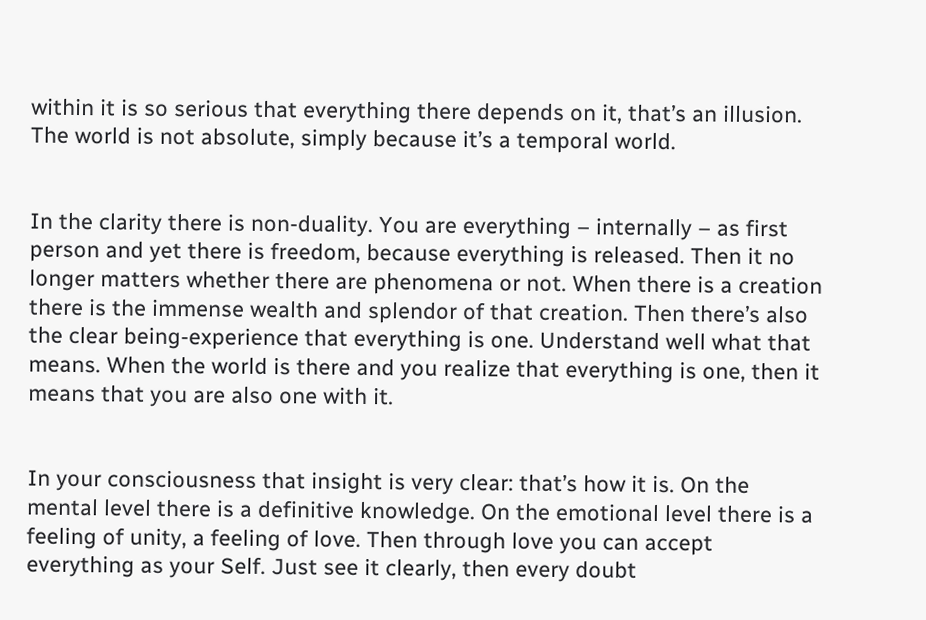within it is so serious that everything there depends on it, that’s an illusion. The world is not absolute, simply because it’s a temporal world.


In the clarity there is non-duality. You are everything – internally – as first person and yet there is freedom, because everything is released. Then it no longer matters whether there are phenomena or not. When there is a creation there is the immense wealth and splendor of that creation. Then there’s also the clear being-experience that everything is one. Understand well what that means. When the world is there and you realize that everything is one, then it means that you are also one with it.


In your consciousness that insight is very clear: that’s how it is. On the mental level there is a definitive knowledge. On the emotional level there is a feeling of unity, a feeling of love. Then through love you can accept everything as your Self. Just see it clearly, then every doubt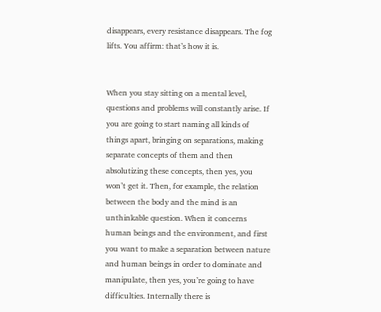disappears, every resistance disappears. The fog lifts. You affirm: that’s how it is.


When you stay sitting on a mental level, questions and problems will constantly arise. If you are going to start naming all kinds of things apart, bringing on separations, making separate concepts of them and then absolutizing these concepts, then yes, you won’t get it. Then, for example, the relation between the body and the mind is an unthinkable question. When it concerns human beings and the environment, and first you want to make a separation between nature and human beings in order to dominate and manipulate, then yes, you’re going to have difficulties. Internally there is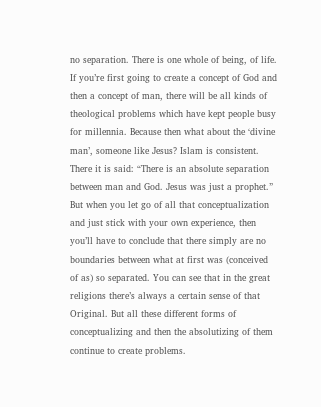no separation. There is one whole of being, of life. If you’re first going to create a concept of God and then a concept of man, there will be all kinds of theological problems which have kept people busy for millennia. Because then what about the ‘divine man’, someone like Jesus? Islam is consistent. There it is said: “There is an absolute separation between man and God. Jesus was just a prophet.” But when you let go of all that conceptualization and just stick with your own experience, then you’ll have to conclude that there simply are no boundaries between what at first was (conceived of as) so separated. You can see that in the great religions there’s always a certain sense of that Original. But all these different forms of conceptualizing and then the absolutizing of them continue to create problems.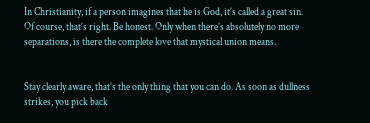In Christianity, if a person imagines that he is God, it’s called a great sin. Of course, that’s right. Be honest. Only when there’s absolutely no more separations, is there the complete love that mystical union means.


Stay clearly aware, that’s the only thing that you can do. As soon as dullness strikes, you pick back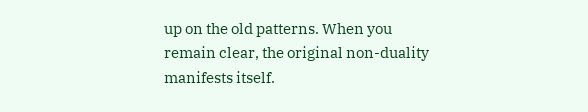up on the old patterns. When you remain clear, the original non-duality manifests itself.